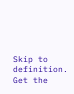Skip to definition.
Get the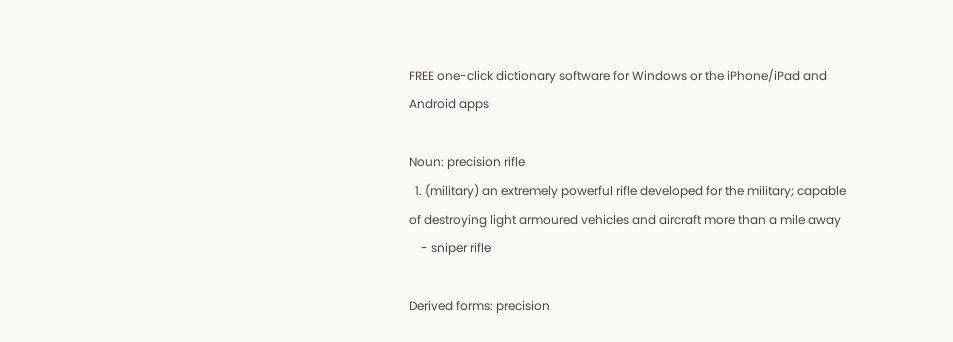FREE one-click dictionary software for Windows or the iPhone/iPad and Android apps

Noun: precision rifle
  1. (military) an extremely powerful rifle developed for the military; capable of destroying light armoured vehicles and aircraft more than a mile away
    - sniper rifle

Derived forms: precision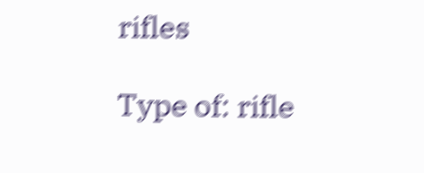rifles

Type of: rifle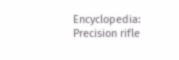Encyclopedia: Precision rifle